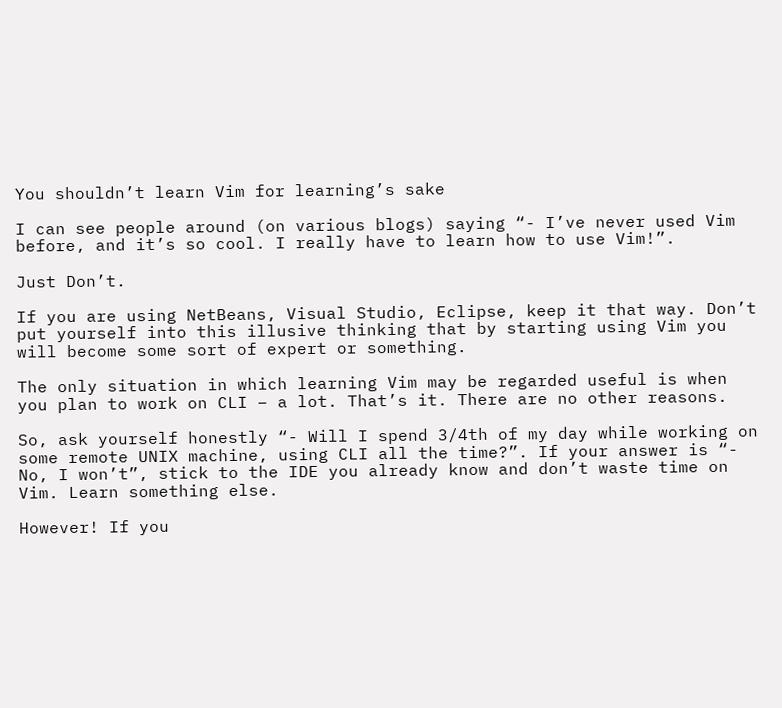You shouldn’t learn Vim for learning’s sake

I can see people around (on various blogs) saying “- I’ve never used Vim before, and it’s so cool. I really have to learn how to use Vim!”.

Just Don’t.

If you are using NetBeans, Visual Studio, Eclipse, keep it that way. Don’t put yourself into this illusive thinking that by starting using Vim you will become some sort of expert or something.

The only situation in which learning Vim may be regarded useful is when you plan to work on CLI – a lot. That’s it. There are no other reasons.

So, ask yourself honestly “- Will I spend 3/4th of my day while working on some remote UNIX machine, using CLI all the time?”. If your answer is “- No, I won’t”, stick to the IDE you already know and don’t waste time on Vim. Learn something else.

However! If you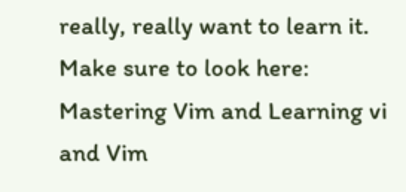really, really want to learn it. Make sure to look here: Mastering Vim and Learning vi and Vim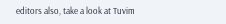editors also, take a look at Tuvim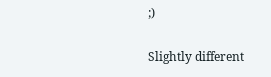;)

Slightly different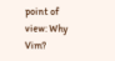point of view: Why Vim?